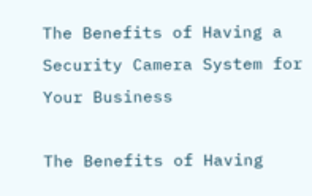The Benefits of Having a Security Camera System for Your Business

The Benefits of Having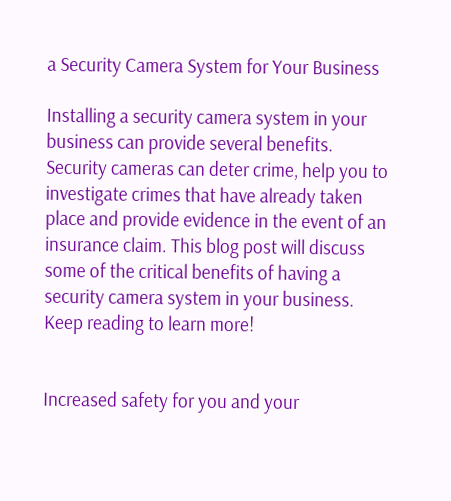a Security Camera System for Your Business

Installing a security camera system in your business can provide several benefits. Security cameras can deter crime, help you to investigate crimes that have already taken place and provide evidence in the event of an insurance claim. This blog post will discuss some of the critical benefits of having a security camera system in your business. Keep reading to learn more!


Increased safety for you and your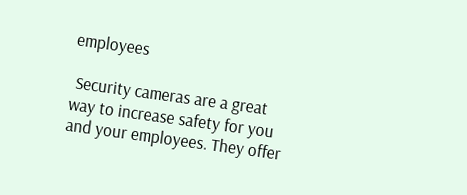employees

 Security cameras are a great way to increase safety for you and your employees. They offer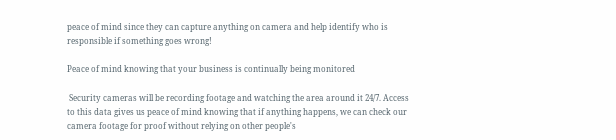peace of mind since they can capture anything on camera and help identify who is responsible if something goes wrong!

Peace of mind knowing that your business is continually being monitored

 Security cameras will be recording footage and watching the area around it 24/7. Access to this data gives us peace of mind knowing that if anything happens, we can check our camera footage for proof without relying on other people's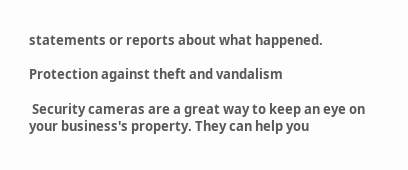statements or reports about what happened.

Protection against theft and vandalism

 Security cameras are a great way to keep an eye on your business's property. They can help you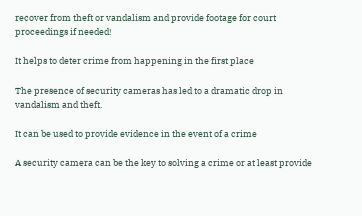recover from theft or vandalism and provide footage for court proceedings if needed!

It helps to deter crime from happening in the first place

The presence of security cameras has led to a dramatic drop in vandalism and theft.

It can be used to provide evidence in the event of a crime

A security camera can be the key to solving a crime or at least provide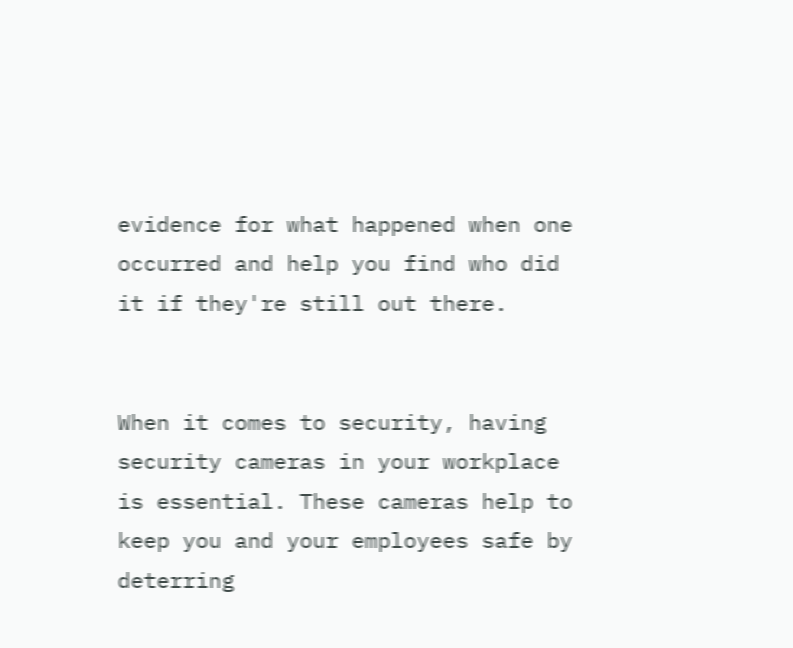evidence for what happened when one occurred and help you find who did it if they're still out there.


When it comes to security, having security cameras in your workplace is essential. These cameras help to keep you and your employees safe by deterring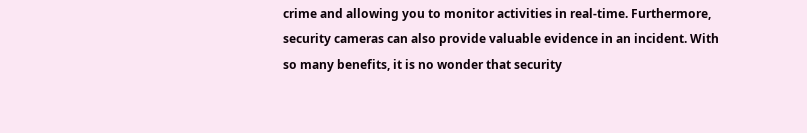crime and allowing you to monitor activities in real-time. Furthermore, security cameras can also provide valuable evidence in an incident. With so many benefits, it is no wonder that security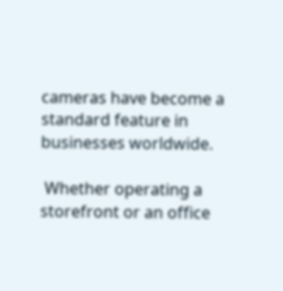cameras have become a standard feature in businesses worldwide.

 Whether operating a storefront or an office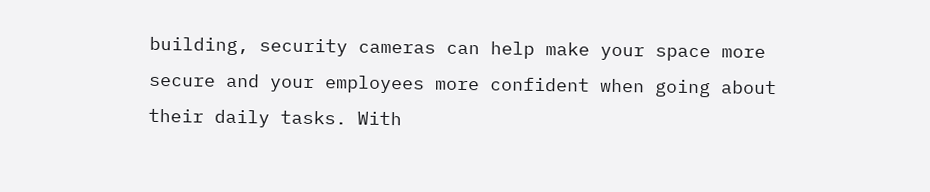building, security cameras can help make your space more secure and your employees more confident when going about their daily tasks. With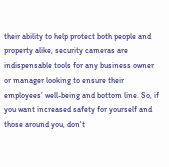their ability to help protect both people and property alike, security cameras are indispensable tools for any business owner or manager looking to ensure their employees’ well-being and bottom line. So, if you want increased safety for yourself and those around you, don't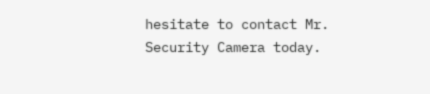hesitate to contact Mr. Security Camera today.